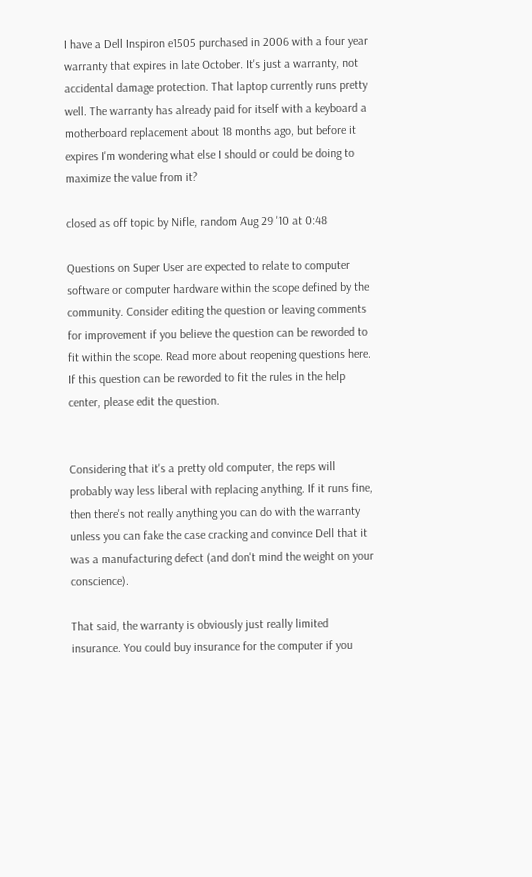I have a Dell Inspiron e1505 purchased in 2006 with a four year warranty that expires in late October. It's just a warranty, not accidental damage protection. That laptop currently runs pretty well. The warranty has already paid for itself with a keyboard a motherboard replacement about 18 months ago, but before it expires I'm wondering what else I should or could be doing to maximize the value from it?

closed as off topic by Nifle, random Aug 29 '10 at 0:48

Questions on Super User are expected to relate to computer software or computer hardware within the scope defined by the community. Consider editing the question or leaving comments for improvement if you believe the question can be reworded to fit within the scope. Read more about reopening questions here. If this question can be reworded to fit the rules in the help center, please edit the question.


Considering that it's a pretty old computer, the reps will probably way less liberal with replacing anything. If it runs fine, then there's not really anything you can do with the warranty unless you can fake the case cracking and convince Dell that it was a manufacturing defect (and don't mind the weight on your conscience).

That said, the warranty is obviously just really limited insurance. You could buy insurance for the computer if you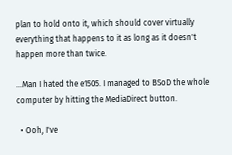plan to hold onto it, which should cover virtually everything that happens to it as long as it doesn't happen more than twice.

...Man I hated the e1505. I managed to BSoD the whole computer by hitting the MediaDirect button.

  • Ooh, I've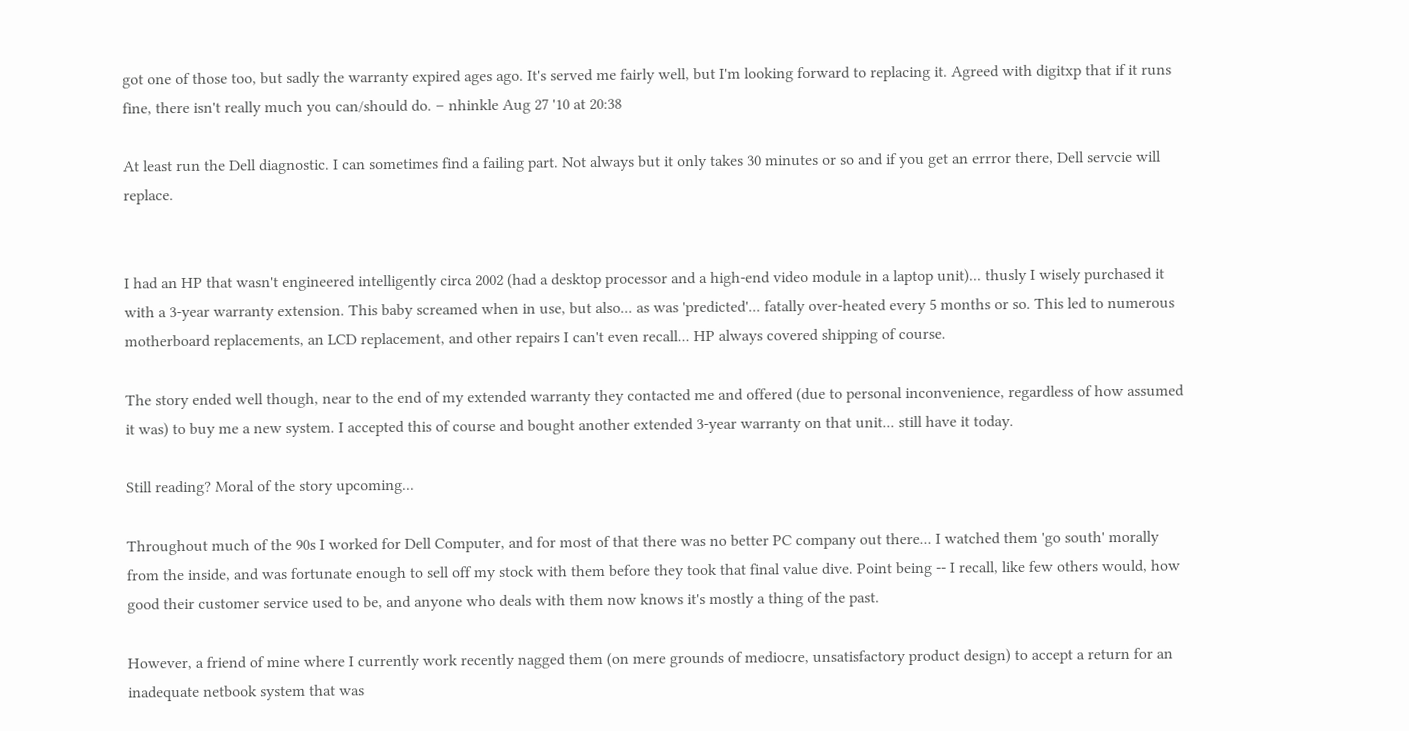got one of those too, but sadly the warranty expired ages ago. It's served me fairly well, but I'm looking forward to replacing it. Agreed with digitxp that if it runs fine, there isn't really much you can/should do. – nhinkle Aug 27 '10 at 20:38

At least run the Dell diagnostic. I can sometimes find a failing part. Not always but it only takes 30 minutes or so and if you get an errror there, Dell servcie will replace.


I had an HP that wasn't engineered intelligently circa 2002 (had a desktop processor and a high-end video module in a laptop unit)... thusly I wisely purchased it with a 3-year warranty extension. This baby screamed when in use, but also... as was 'predicted'... fatally over-heated every 5 months or so. This led to numerous motherboard replacements, an LCD replacement, and other repairs I can't even recall... HP always covered shipping of course.

The story ended well though, near to the end of my extended warranty they contacted me and offered (due to personal inconvenience, regardless of how assumed it was) to buy me a new system. I accepted this of course and bought another extended 3-year warranty on that unit... still have it today.

Still reading? Moral of the story upcoming...

Throughout much of the 90s I worked for Dell Computer, and for most of that there was no better PC company out there... I watched them 'go south' morally from the inside, and was fortunate enough to sell off my stock with them before they took that final value dive. Point being -- I recall, like few others would, how good their customer service used to be, and anyone who deals with them now knows it's mostly a thing of the past.

However, a friend of mine where I currently work recently nagged them (on mere grounds of mediocre, unsatisfactory product design) to accept a return for an inadequate netbook system that was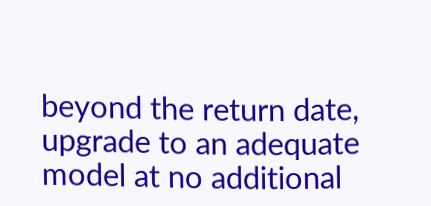beyond the return date, upgrade to an adequate model at no additional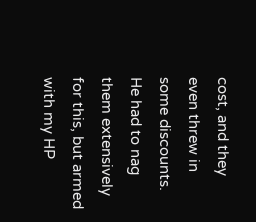cost, and they even threw in some discounts. He had to nag them extensively for this, but armed with my HP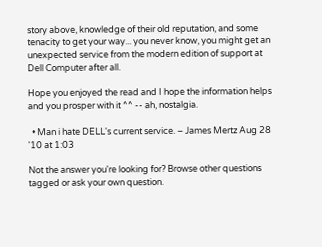story above, knowledge of their old reputation, and some tenacity to get your way... you never know, you might get an unexpected service from the modern edition of support at Dell Computer after all.

Hope you enjoyed the read and I hope the information helps and you prosper with it ^^ -- ah, nostalgia.

  • Man i hate DELL's current service. – James Mertz Aug 28 '10 at 1:03

Not the answer you're looking for? Browse other questions tagged or ask your own question.